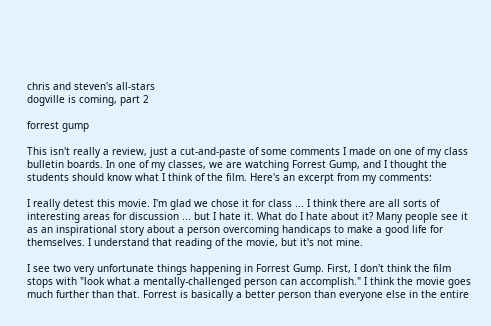chris and steven's all-stars
dogville is coming, part 2

forrest gump

This isn't really a review, just a cut-and-paste of some comments I made on one of my class bulletin boards. In one of my classes, we are watching Forrest Gump, and I thought the students should know what I think of the film. Here's an excerpt from my comments:

I really detest this movie. I'm glad we chose it for class ... I think there are all sorts of interesting areas for discussion ... but I hate it. What do I hate about it? Many people see it as an inspirational story about a person overcoming handicaps to make a good life for themselves. I understand that reading of the movie, but it's not mine.

I see two very unfortunate things happening in Forrest Gump. First, I don't think the film stops with "look what a mentally-challenged person can accomplish." I think the movie goes much further than that. Forrest is basically a better person than everyone else in the entire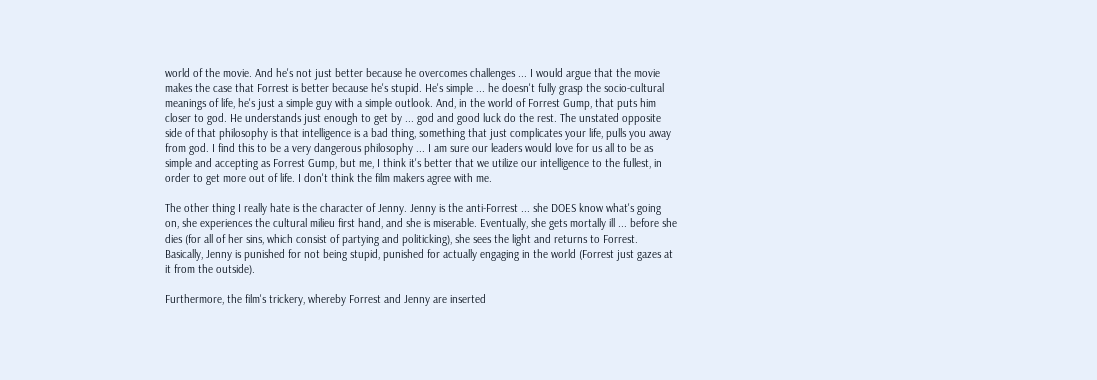world of the movie. And he's not just better because he overcomes challenges ... I would argue that the movie makes the case that Forrest is better because he's stupid. He's simple ... he doesn't fully grasp the socio-cultural meanings of life, he's just a simple guy with a simple outlook. And, in the world of Forrest Gump, that puts him closer to god. He understands just enough to get by ... god and good luck do the rest. The unstated opposite side of that philosophy is that intelligence is a bad thing, something that just complicates your life, pulls you away from god. I find this to be a very dangerous philosophy ... I am sure our leaders would love for us all to be as simple and accepting as Forrest Gump, but me, I think it's better that we utilize our intelligence to the fullest, in order to get more out of life. I don't think the film makers agree with me.

The other thing I really hate is the character of Jenny. Jenny is the anti-Forrest ... she DOES know what's going on, she experiences the cultural milieu first hand, and she is miserable. Eventually, she gets mortally ill ... before she dies (for all of her sins, which consist of partying and politicking), she sees the light and returns to Forrest. Basically, Jenny is punished for not being stupid, punished for actually engaging in the world (Forrest just gazes at it from the outside).

Furthermore, the film's trickery, whereby Forrest and Jenny are inserted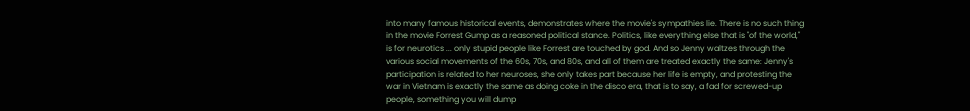into many famous historical events, demonstrates where the movie's sympathies lie. There is no such thing in the movie Forrest Gump as a reasoned political stance. Politics, like everything else that is "of the world," is for neurotics ... only stupid people like Forrest are touched by god. And so Jenny waltzes through the various social movements of the 60s, 70s, and 80s, and all of them are treated exactly the same: Jenny's participation is related to her neuroses, she only takes part because her life is empty, and protesting the war in Vietnam is exactly the same as doing coke in the disco era, that is to say, a fad for screwed-up people, something you will dump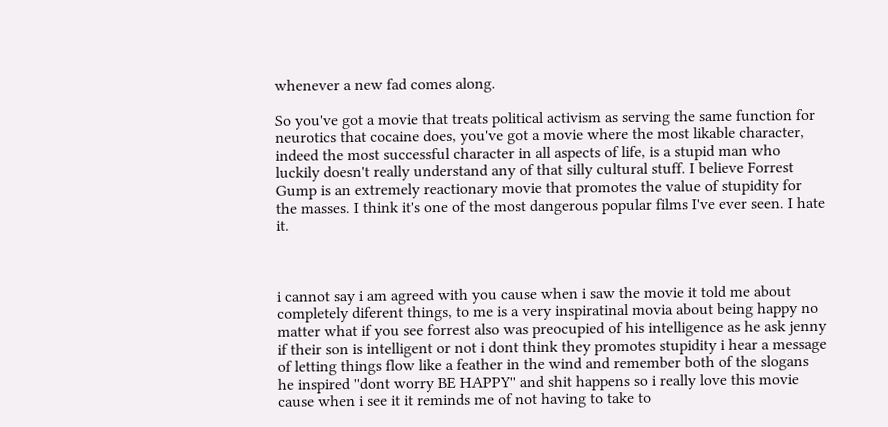whenever a new fad comes along.

So you've got a movie that treats political activism as serving the same function for neurotics that cocaine does, you've got a movie where the most likable character, indeed the most successful character in all aspects of life, is a stupid man who luckily doesn't really understand any of that silly cultural stuff. I believe Forrest Gump is an extremely reactionary movie that promotes the value of stupidity for the masses. I think it's one of the most dangerous popular films I've ever seen. I hate it.



i cannot say i am agreed with you cause when i saw the movie it told me about completely diferent things, to me is a very inspiratinal movia about being happy no matter what if you see forrest also was preocupied of his intelligence as he ask jenny if their son is intelligent or not i dont think they promotes stupidity i hear a message of letting things flow like a feather in the wind and remember both of the slogans he inspired ''dont worry BE HAPPY'' and shit happens so i really love this movie cause when i see it it reminds me of not having to take to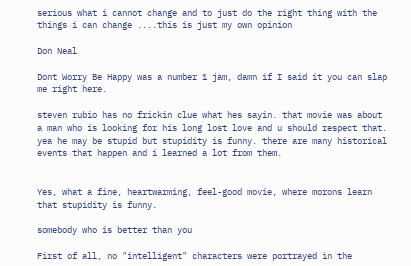serious what i cannot change and to just do the right thing with the things i can change ....this is just my own opinion

Don Neal

Dont Worry Be Happy was a number 1 jam, damn if I said it you can slap me right here.

steven rubio has no frickin clue what hes sayin. that movie was about a man who is looking for his long lost love and u should respect that. yea he may be stupid but stupidity is funny. there are many historical events that happen and i learned a lot from them.


Yes, what a fine, heartwarming, feel-good movie, where morons learn that stupidity is funny.

somebody who is better than you

First of all, no "intelligent" characters were portrayed in the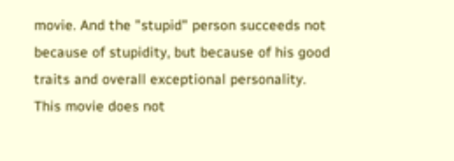movie. And the "stupid" person succeeds not because of stupidity, but because of his good traits and overall exceptional personality. This movie does not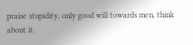praise stupidity, only good will towards men, think about it.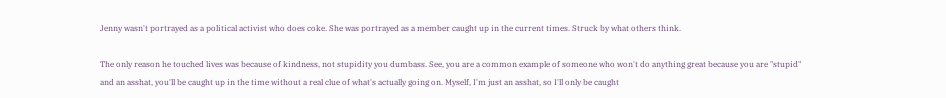Jenny wasn't portrayed as a political activist who does coke. She was portrayed as a member caught up in the current times. Struck by what others think.

The only reason he touched lives was because of kindness, not stupidity you dumbass. See, you are a common example of someone who won't do anything great because you are "stupid" and an asshat, you'll be caught up in the time without a real clue of what's actually going on. Myself, I'm just an asshat, so I'll only be caught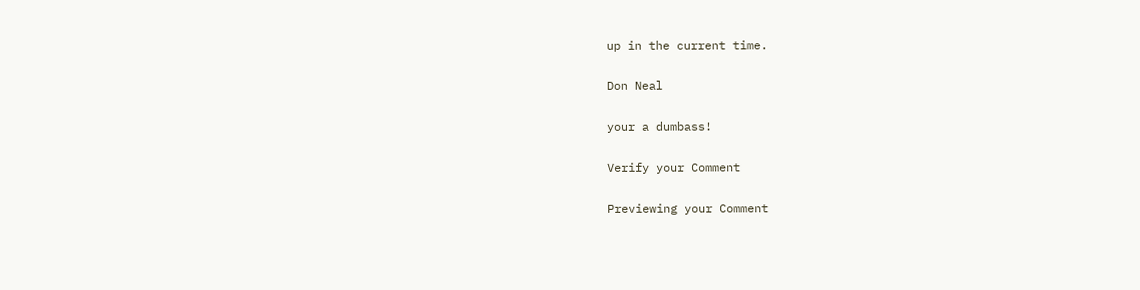up in the current time.

Don Neal

your a dumbass!

Verify your Comment

Previewing your Comment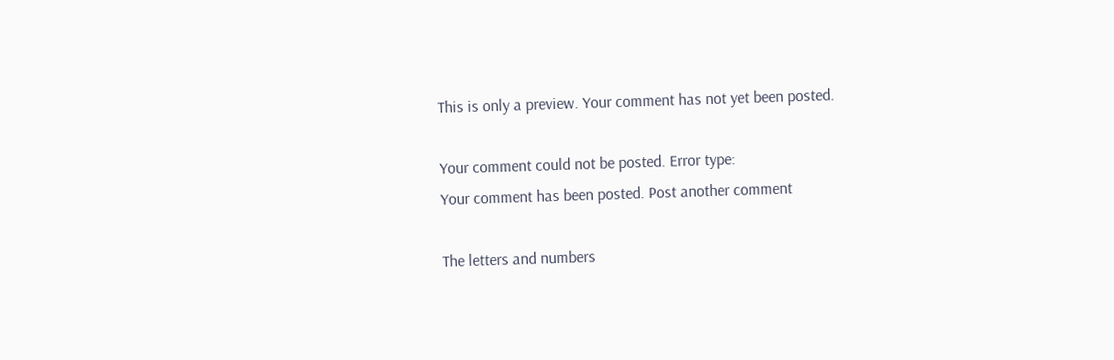This is only a preview. Your comment has not yet been posted.

Your comment could not be posted. Error type:
Your comment has been posted. Post another comment

The letters and numbers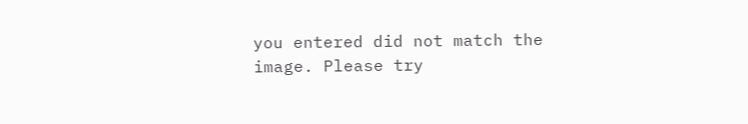you entered did not match the image. Please try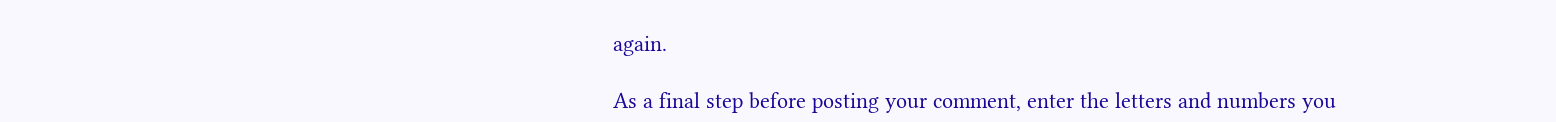again.

As a final step before posting your comment, enter the letters and numbers you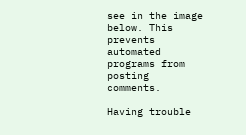see in the image below. This prevents automated programs from posting comments.

Having trouble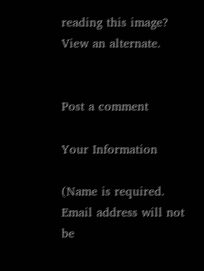reading this image? View an alternate.


Post a comment

Your Information

(Name is required. Email address will not be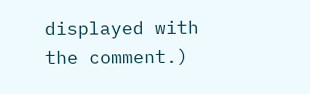displayed with the comment.)